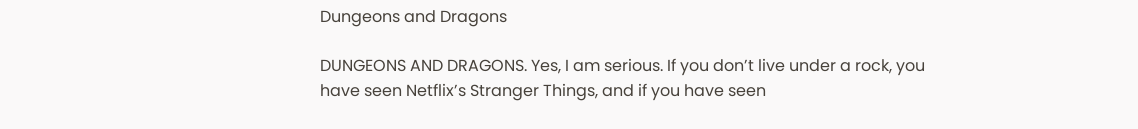Dungeons and Dragons

DUNGEONS AND DRAGONS. Yes, I am serious. If you don’t live under a rock, you have seen Netflix’s Stranger Things, and if you have seen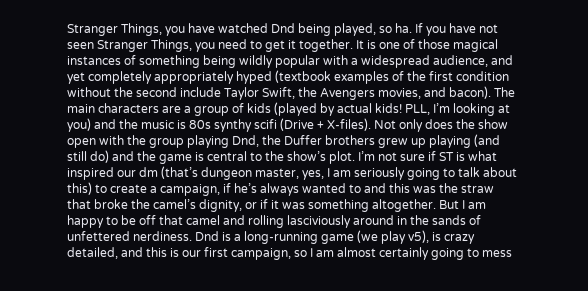Stranger Things, you have watched Dnd being played, so ha. If you have not seen Stranger Things, you need to get it together. It is one of those magical instances of something being wildly popular with a widespread audience, and yet completely appropriately hyped (textbook examples of the first condition without the second include Taylor Swift, the Avengers movies, and bacon). The main characters are a group of kids (played by actual kids! PLL, I’m looking at you) and the music is 80s synthy scifi (Drive + X-files). Not only does the show open with the group playing Dnd, the Duffer brothers grew up playing (and still do) and the game is central to the show’s plot. I’m not sure if ST is what inspired our dm (that’s dungeon master, yes, I am seriously going to talk about this) to create a campaign, if he’s always wanted to and this was the straw that broke the camel’s dignity, or if it was something altogether. But I am happy to be off that camel and rolling lasciviously around in the sands of unfettered nerdiness. Dnd is a long-running game (we play v5), is crazy detailed, and this is our first campaign, so I am almost certainly going to mess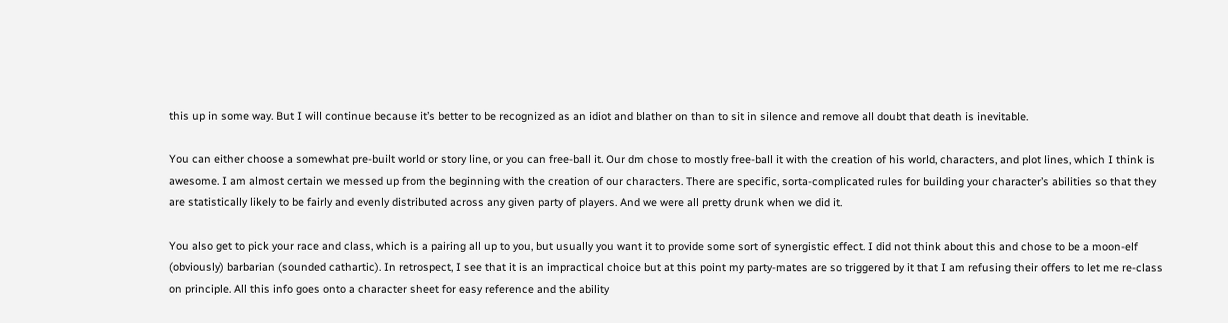this up in some way. But I will continue because it’s better to be recognized as an idiot and blather on than to sit in silence and remove all doubt that death is inevitable.

You can either choose a somewhat pre-built world or story line, or you can free-ball it. Our dm chose to mostly free-ball it with the creation of his world, characters, and plot lines, which I think is awesome. I am almost certain we messed up from the beginning with the creation of our characters. There are specific, sorta-complicated rules for building your character’s abilities so that they are statistically likely to be fairly and evenly distributed across any given party of players. And we were all pretty drunk when we did it.

You also get to pick your race and class, which is a pairing all up to you, but usually you want it to provide some sort of synergistic effect. I did not think about this and chose to be a moon-elf (obviously) barbarian (sounded cathartic). In retrospect, I see that it is an impractical choice but at this point my party-mates are so triggered by it that I am refusing their offers to let me re-class on principle. All this info goes onto a character sheet for easy reference and the ability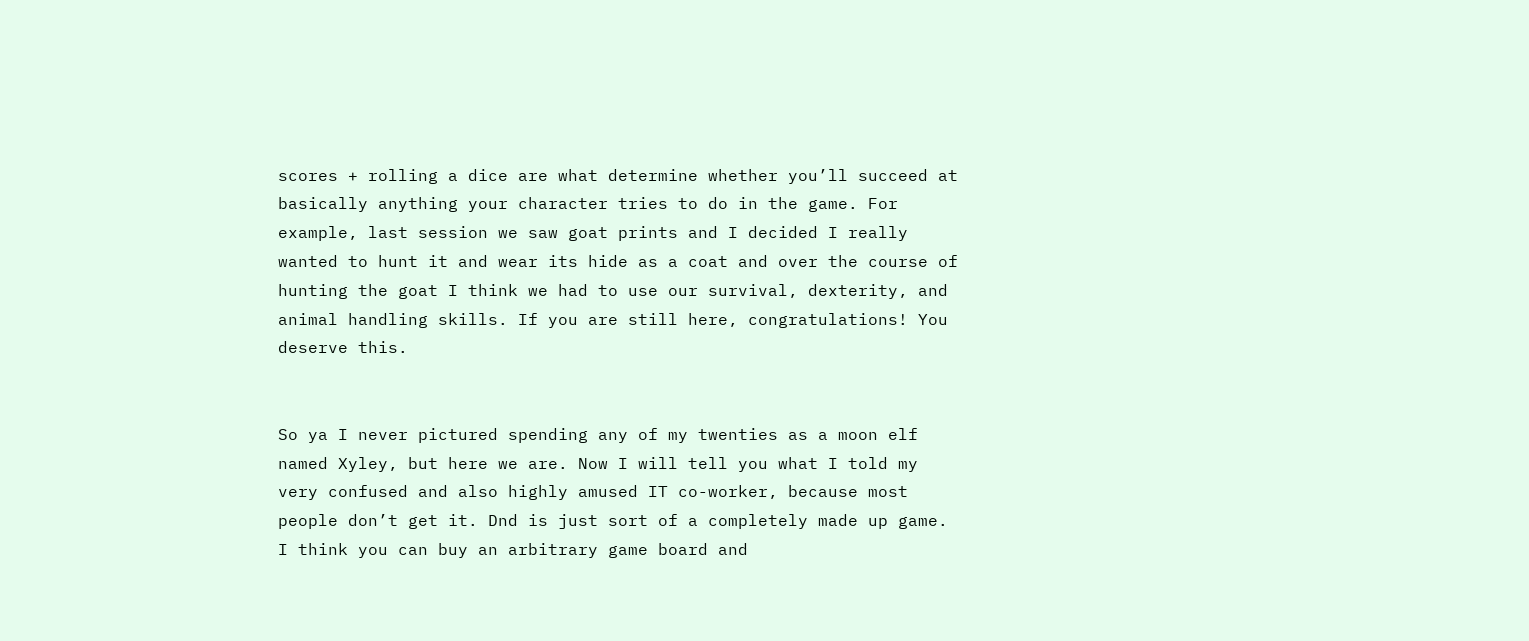scores + rolling a dice are what determine whether you’ll succeed at basically anything your character tries to do in the game. For example, last session we saw goat prints and I decided I really wanted to hunt it and wear its hide as a coat and over the course of hunting the goat I think we had to use our survival, dexterity, and animal handling skills. If you are still here, congratulations! You deserve this.


So ya I never pictured spending any of my twenties as a moon elf named Xyley, but here we are. Now I will tell you what I told my very confused and also highly amused IT co-worker, because most people don’t get it. Dnd is just sort of a completely made up game. I think you can buy an arbitrary game board and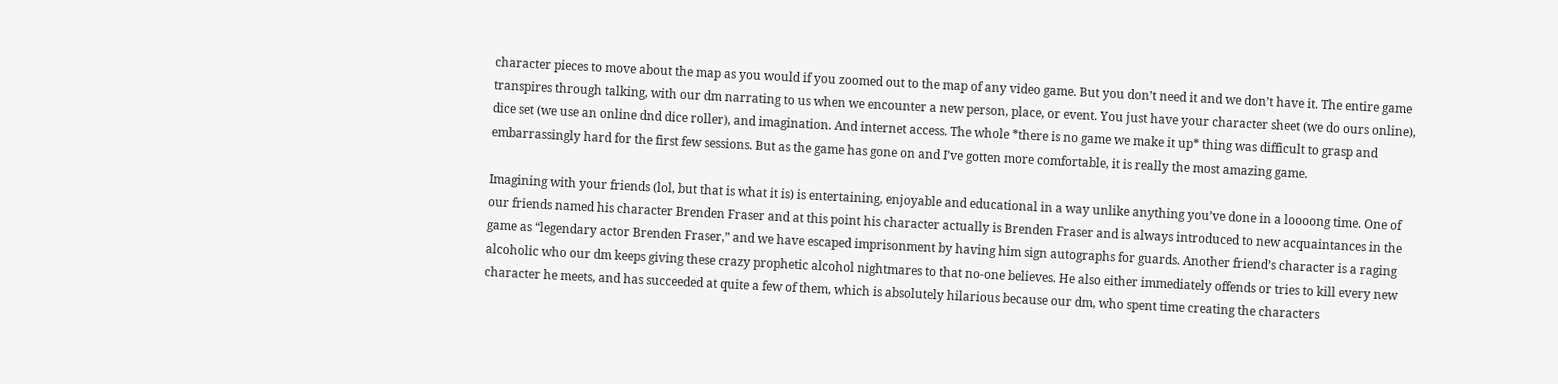character pieces to move about the map as you would if you zoomed out to the map of any video game. But you don’t need it and we don’t have it. The entire game transpires through talking, with our dm narrating to us when we encounter a new person, place, or event. You just have your character sheet (we do ours online), dice set (we use an online dnd dice roller), and imagination. And internet access. The whole *there is no game we make it up* thing was difficult to grasp and embarrassingly hard for the first few sessions. But as the game has gone on and I’ve gotten more comfortable, it is really the most amazing game.

Imagining with your friends (lol, but that is what it is) is entertaining, enjoyable and educational in a way unlike anything you’ve done in a loooong time. One of our friends named his character Brenden Fraser and at this point his character actually is Brenden Fraser and is always introduced to new acquaintances in the game as “legendary actor Brenden Fraser,” and we have escaped imprisonment by having him sign autographs for guards. Another friend’s character is a raging alcoholic who our dm keeps giving these crazy prophetic alcohol nightmares to that no-one believes. He also either immediately offends or tries to kill every new character he meets, and has succeeded at quite a few of them, which is absolutely hilarious because our dm, who spent time creating the characters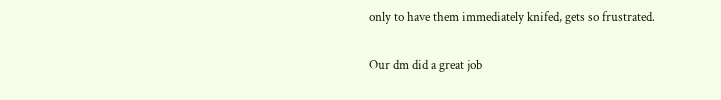only to have them immediately knifed, gets so frustrated.

Our dm did a great job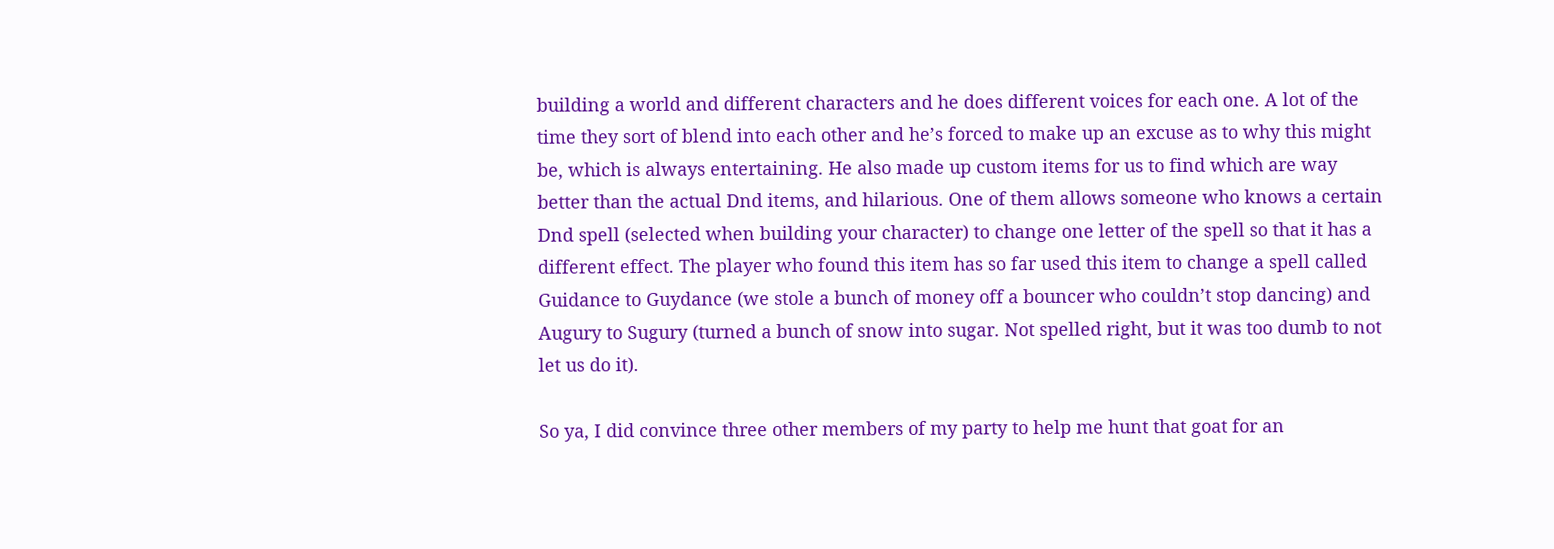building a world and different characters and he does different voices for each one. A lot of the time they sort of blend into each other and he’s forced to make up an excuse as to why this might be, which is always entertaining. He also made up custom items for us to find which are way better than the actual Dnd items, and hilarious. One of them allows someone who knows a certain Dnd spell (selected when building your character) to change one letter of the spell so that it has a different effect. The player who found this item has so far used this item to change a spell called Guidance to Guydance (we stole a bunch of money off a bouncer who couldn’t stop dancing) and Augury to Sugury (turned a bunch of snow into sugar. Not spelled right, but it was too dumb to not let us do it).

So ya, I did convince three other members of my party to help me hunt that goat for an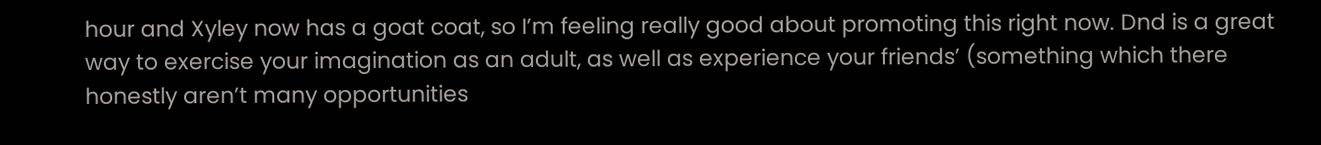hour and Xyley now has a goat coat, so I’m feeling really good about promoting this right now. Dnd is a great way to exercise your imagination as an adult, as well as experience your friends’ (something which there honestly aren’t many opportunities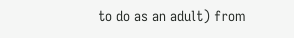to do as an adult) from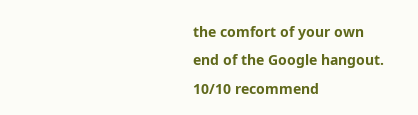the comfort of your own end of the Google hangout. 10/10 recommend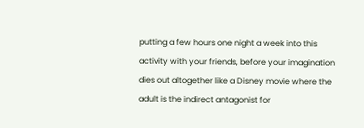putting a few hours one night a week into this activity with your friends, before your imagination dies out altogether like a Disney movie where the adult is the indirect antagonist for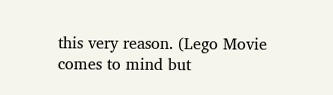this very reason. (Lego Movie comes to mind but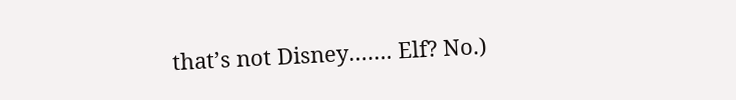that’s not Disney……. Elf? No.)